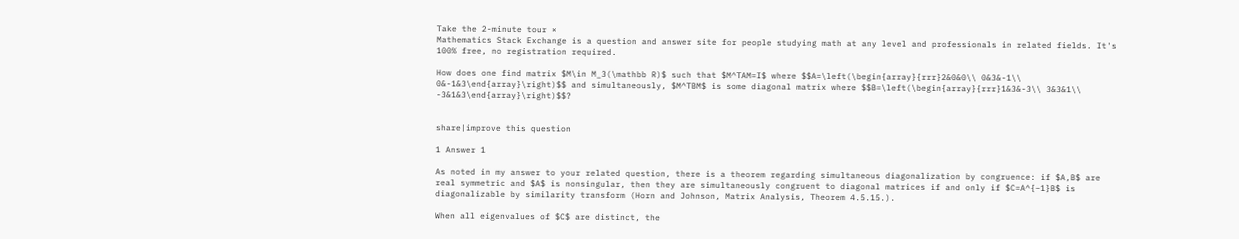Take the 2-minute tour ×
Mathematics Stack Exchange is a question and answer site for people studying math at any level and professionals in related fields. It's 100% free, no registration required.

How does one find matrix $M\in M_3(\mathbb R)$ such that $M^TAM=I$ where $$A=\left(\begin{array}{rrr}2&0&0\\ 0&3&-1\\ 0&-1&3\end{array}\right)$$ and simultaneously, $M^TBM$ is some diagonal matrix where $$B=\left(\begin{array}{rrr}1&3&-3\\ 3&3&1\\ -3&1&3\end{array}\right)$$?


share|improve this question

1 Answer 1

As noted in my answer to your related question, there is a theorem regarding simultaneous diagonalization by congruence: if $A,B$ are real symmetric and $A$ is nonsingular, then they are simultaneously congruent to diagonal matrices if and only if $C=A^{−1}B$ is diagonalizable by similarity transform (Horn and Johnson, Matrix Analysis, Theorem 4.5.15.).

When all eigenvalues of $C$ are distinct, the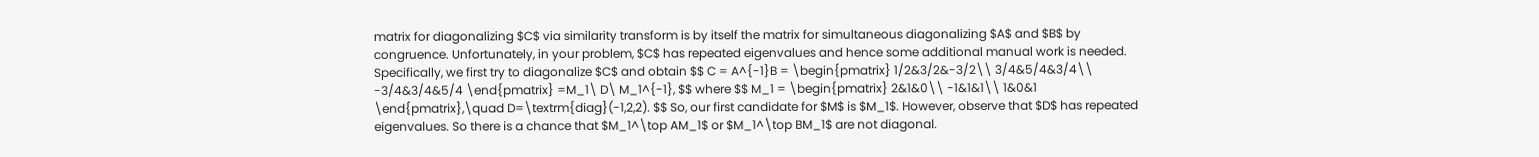matrix for diagonalizing $C$ via similarity transform is by itself the matrix for simultaneous diagonalizing $A$ and $B$ by congruence. Unfortunately, in your problem, $C$ has repeated eigenvalues and hence some additional manual work is needed. Specifically, we first try to diagonalize $C$ and obtain $$ C = A^{-1}B = \begin{pmatrix} 1/2&3/2&-3/2\\ 3/4&5/4&3/4\\ -3/4&3/4&5/4 \end{pmatrix} =M_1\ D\ M_1^{-1}, $$ where $$ M_1 = \begin{pmatrix} 2&1&0\\ -1&1&1\\ 1&0&1 \end{pmatrix},\quad D=\textrm{diag}(-1,2,2). $$ So, our first candidate for $M$ is $M_1$. However, observe that $D$ has repeated eigenvalues. So there is a chance that $M_1^\top AM_1$ or $M_1^\top BM_1$ are not diagonal.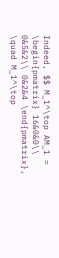Indeed, $$ M_1^\top AM_1 = \begin{pmatrix} 16&0&0\\ 0&5&2\\ 0&2&4 \end{pmatrix}, \quad M_1^\top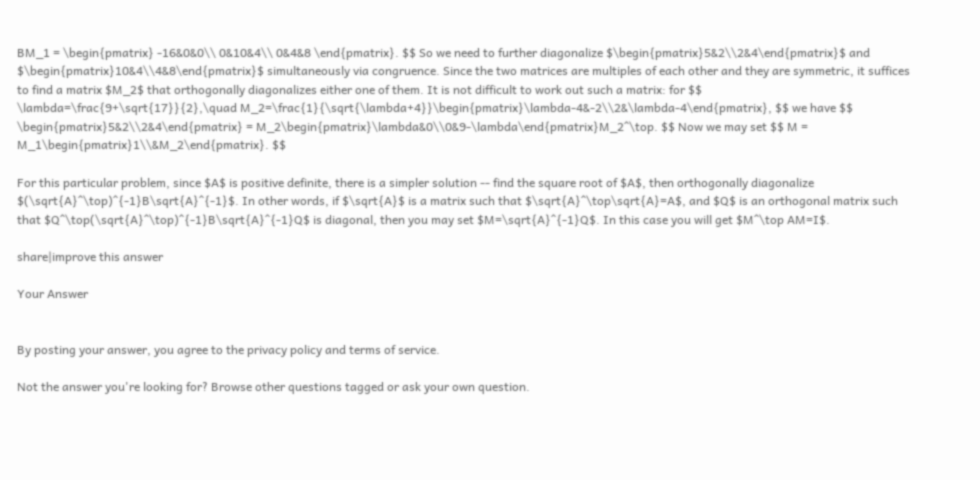BM_1 = \begin{pmatrix} -16&0&0\\ 0&10&4\\ 0&4&8 \end{pmatrix}. $$ So we need to further diagonalize $\begin{pmatrix}5&2\\2&4\end{pmatrix}$ and $\begin{pmatrix}10&4\\4&8\end{pmatrix}$ simultaneously via congruence. Since the two matrices are multiples of each other and they are symmetric, it suffices to find a matrix $M_2$ that orthogonally diagonalizes either one of them. It is not difficult to work out such a matrix: for $$ \lambda=\frac{9+\sqrt{17}}{2},\quad M_2=\frac{1}{\sqrt{\lambda+4}}\begin{pmatrix}\lambda-4&-2\\2&\lambda-4\end{pmatrix}, $$ we have $$ \begin{pmatrix}5&2\\2&4\end{pmatrix} = M_2\begin{pmatrix}\lambda&0\\0&9-\lambda\end{pmatrix}M_2^\top. $$ Now we may set $$ M = M_1\begin{pmatrix}1\\&M_2\end{pmatrix}. $$

For this particular problem, since $A$ is positive definite, there is a simpler solution -- find the square root of $A$, then orthogonally diagonalize $(\sqrt{A}^\top)^{-1}B\sqrt{A}^{-1}$. In other words, if $\sqrt{A}$ is a matrix such that $\sqrt{A}^\top\sqrt{A}=A$, and $Q$ is an orthogonal matrix such that $Q^\top(\sqrt{A}^\top)^{-1}B\sqrt{A}^{-1}Q$ is diagonal, then you may set $M=\sqrt{A}^{-1}Q$. In this case you will get $M^\top AM=I$.

share|improve this answer

Your Answer


By posting your answer, you agree to the privacy policy and terms of service.

Not the answer you're looking for? Browse other questions tagged or ask your own question.